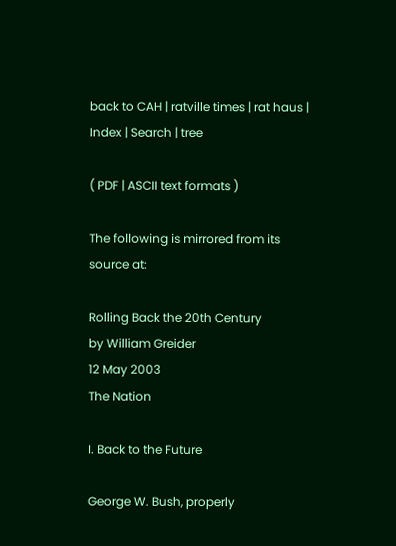back to CAH | ratville times | rat haus | Index | Search | tree

( PDF | ASCII text formats )

The following is mirrored from its source at:

Rolling Back the 20th Century
by William Greider
12 May 2003
The Nation

I. Back to the Future

George W. Bush, properly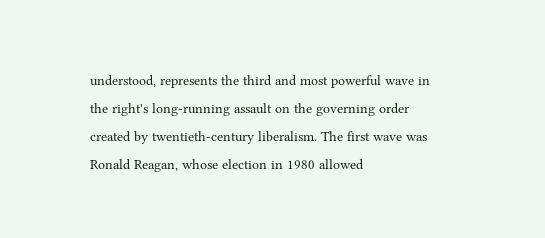understood, represents the third and most powerful wave in the right's long-running assault on the governing order created by twentieth-century liberalism. The first wave was Ronald Reagan, whose election in 1980 allowed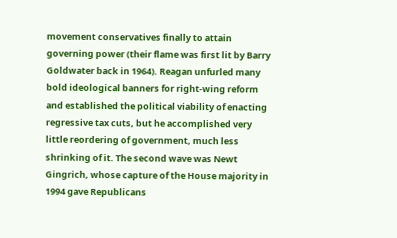movement conservatives finally to attain governing power (their flame was first lit by Barry Goldwater back in 1964). Reagan unfurled many bold ideological banners for right-wing reform and established the political viability of enacting regressive tax cuts, but he accomplished very little reordering of government, much less shrinking of it. The second wave was Newt Gingrich, whose capture of the House majority in 1994 gave Republicans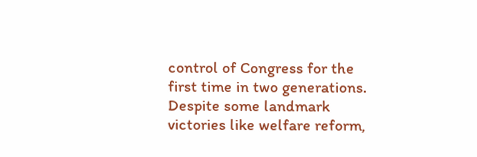control of Congress for the first time in two generations. Despite some landmark victories like welfare reform,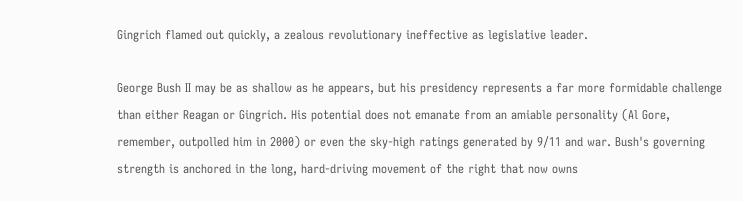Gingrich flamed out quickly, a zealous revolutionary ineffective as legislative leader.

George Bush II may be as shallow as he appears, but his presidency represents a far more formidable challenge than either Reagan or Gingrich. His potential does not emanate from an amiable personality (Al Gore, remember, outpolled him in 2000) or even the sky-high ratings generated by 9/11 and war. Bush's governing strength is anchored in the long, hard-driving movement of the right that now owns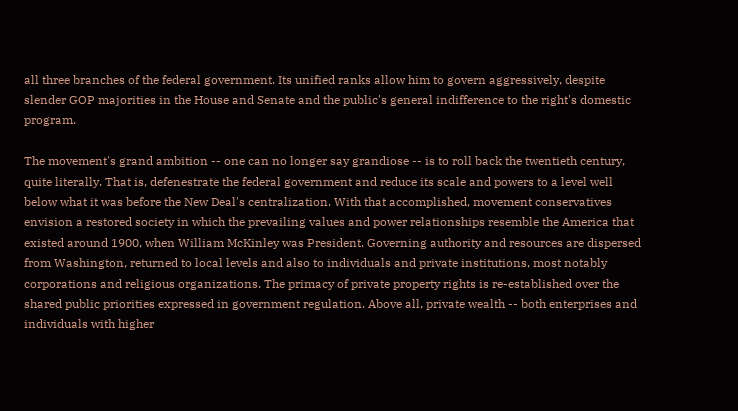all three branches of the federal government. Its unified ranks allow him to govern aggressively, despite slender GOP majorities in the House and Senate and the public's general indifference to the right's domestic program.

The movement's grand ambition -- one can no longer say grandiose -- is to roll back the twentieth century, quite literally. That is, defenestrate the federal government and reduce its scale and powers to a level well below what it was before the New Deal's centralization. With that accomplished, movement conservatives envision a restored society in which the prevailing values and power relationships resemble the America that existed around 1900, when William McKinley was President. Governing authority and resources are dispersed from Washington, returned to local levels and also to individuals and private institutions, most notably corporations and religious organizations. The primacy of private property rights is re-established over the shared public priorities expressed in government regulation. Above all, private wealth -- both enterprises and individuals with higher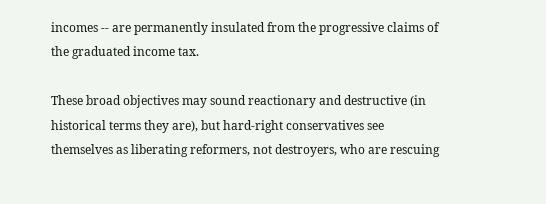incomes -- are permanently insulated from the progressive claims of the graduated income tax.

These broad objectives may sound reactionary and destructive (in historical terms they are), but hard-right conservatives see themselves as liberating reformers, not destroyers, who are rescuing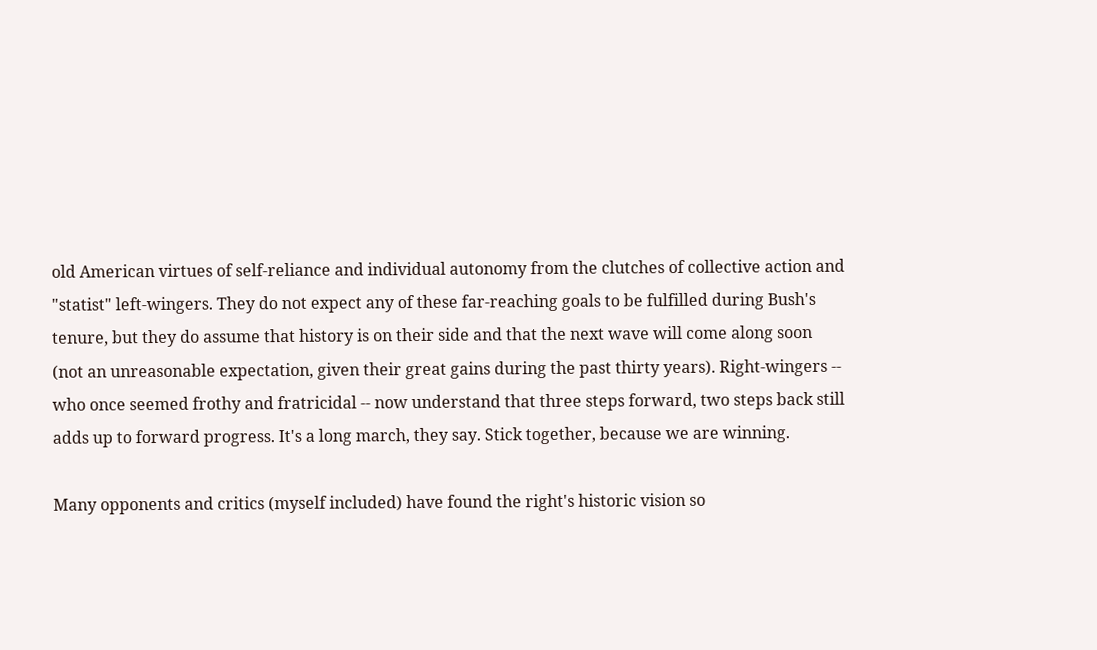old American virtues of self-reliance and individual autonomy from the clutches of collective action and "statist" left-wingers. They do not expect any of these far-reaching goals to be fulfilled during Bush's tenure, but they do assume that history is on their side and that the next wave will come along soon (not an unreasonable expectation, given their great gains during the past thirty years). Right-wingers -- who once seemed frothy and fratricidal -- now understand that three steps forward, two steps back still adds up to forward progress. It's a long march, they say. Stick together, because we are winning.

Many opponents and critics (myself included) have found the right's historic vision so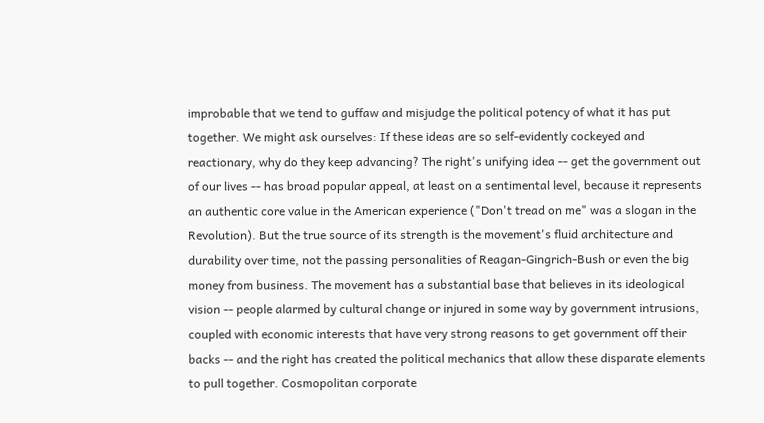improbable that we tend to guffaw and misjudge the political potency of what it has put together. We might ask ourselves: If these ideas are so self-evidently cockeyed and reactionary, why do they keep advancing? The right's unifying idea -- get the government out of our lives -- has broad popular appeal, at least on a sentimental level, because it represents an authentic core value in the American experience ("Don't tread on me" was a slogan in the Revolution). But the true source of its strength is the movement's fluid architecture and durability over time, not the passing personalities of Reagan-Gingrich-Bush or even the big money from business. The movement has a substantial base that believes in its ideological vision -- people alarmed by cultural change or injured in some way by government intrusions, coupled with economic interests that have very strong reasons to get government off their backs -- and the right has created the political mechanics that allow these disparate elements to pull together. Cosmopolitan corporate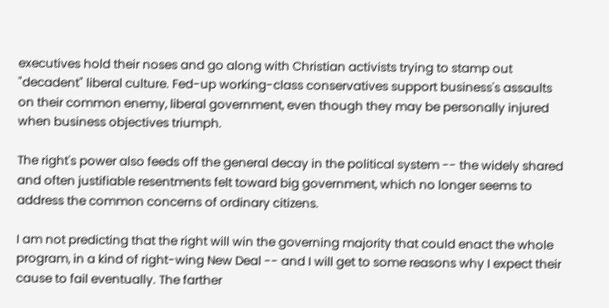executives hold their noses and go along with Christian activists trying to stamp out "decadent" liberal culture. Fed-up working-class conservatives support business's assaults on their common enemy, liberal government, even though they may be personally injured when business objectives triumph.

The right's power also feeds off the general decay in the political system -- the widely shared and often justifiable resentments felt toward big government, which no longer seems to address the common concerns of ordinary citizens.

I am not predicting that the right will win the governing majority that could enact the whole program, in a kind of right-wing New Deal -- and I will get to some reasons why I expect their cause to fail eventually. The farther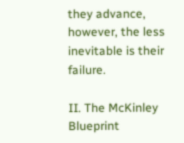they advance, however, the less inevitable is their failure.

II. The McKinley Blueprint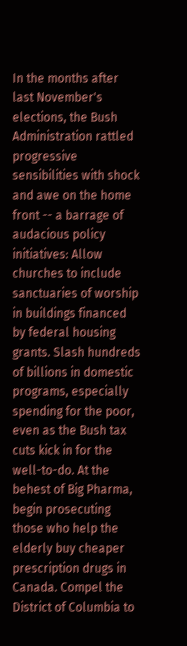In the months after last November's elections, the Bush Administration rattled progressive sensibilities with shock and awe on the home front -- a barrage of audacious policy initiatives: Allow churches to include sanctuaries of worship in buildings financed by federal housing grants. Slash hundreds of billions in domestic programs, especially spending for the poor, even as the Bush tax cuts kick in for the well-to-do. At the behest of Big Pharma, begin prosecuting those who help the elderly buy cheaper prescription drugs in Canada. Compel the District of Columbia to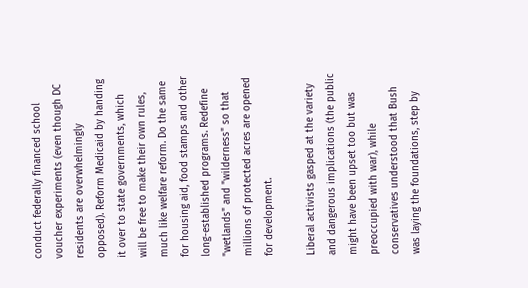conduct federally financed school voucher experiments (even though DC residents are overwhelmingly opposed). Reform Medicaid by handing it over to state governments, which will be free to make their own rules, much like welfare reform. Do the same for housing aid, food stamps and other long-established programs. Redefine "wetlands" and "wilderness" so that millions of protected acres are opened for development.

Liberal activists gasped at the variety and dangerous implications (the public might have been upset too but was preoccupied with war), while conservatives understood that Bush was laying the foundations, step by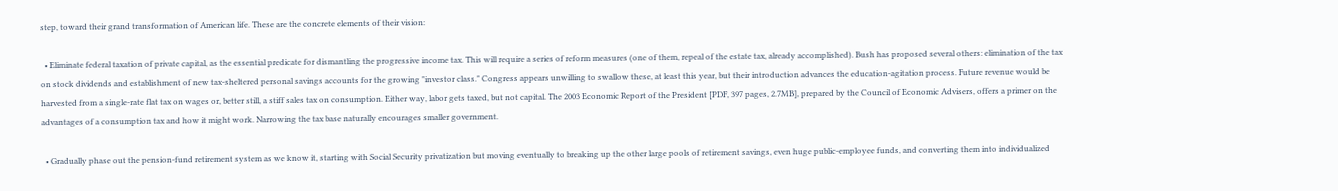step, toward their grand transformation of American life. These are the concrete elements of their vision:

  • Eliminate federal taxation of private capital, as the essential predicate for dismantling the progressive income tax. This will require a series of reform measures (one of them, repeal of the estate tax, already accomplished). Bush has proposed several others: elimination of the tax on stock dividends and establishment of new tax-sheltered personal savings accounts for the growing "investor class." Congress appears unwilling to swallow these, at least this year, but their introduction advances the education-agitation process. Future revenue would be harvested from a single-rate flat tax on wages or, better still, a stiff sales tax on consumption. Either way, labor gets taxed, but not capital. The 2003 Economic Report of the President [PDF, 397 pages, 2.7MB], prepared by the Council of Economic Advisers, offers a primer on the advantages of a consumption tax and how it might work. Narrowing the tax base naturally encourages smaller government.

  • Gradually phase out the pension-fund retirement system as we know it, starting with Social Security privatization but moving eventually to breaking up the other large pools of retirement savings, even huge public-employee funds, and converting them into individualized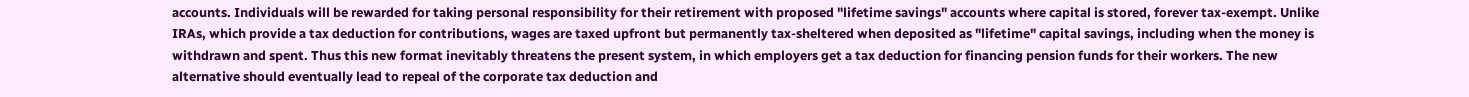accounts. Individuals will be rewarded for taking personal responsibility for their retirement with proposed "lifetime savings" accounts where capital is stored, forever tax-exempt. Unlike IRAs, which provide a tax deduction for contributions, wages are taxed upfront but permanently tax-sheltered when deposited as "lifetime" capital savings, including when the money is withdrawn and spent. Thus this new format inevitably threatens the present system, in which employers get a tax deduction for financing pension funds for their workers. The new alternative should eventually lead to repeal of the corporate tax deduction and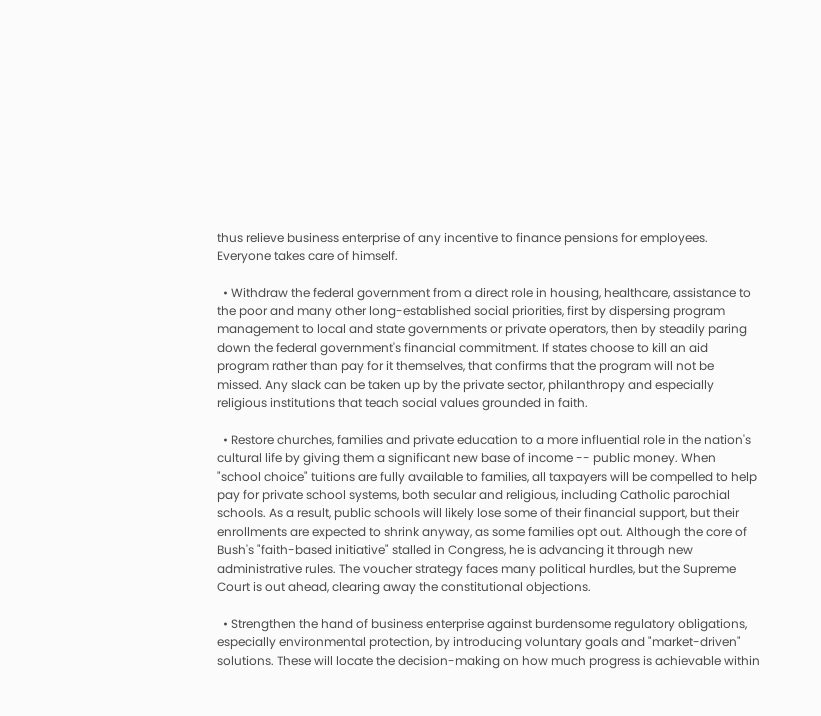thus relieve business enterprise of any incentive to finance pensions for employees. Everyone takes care of himself.

  • Withdraw the federal government from a direct role in housing, healthcare, assistance to the poor and many other long-established social priorities, first by dispersing program management to local and state governments or private operators, then by steadily paring down the federal government's financial commitment. If states choose to kill an aid program rather than pay for it themselves, that confirms that the program will not be missed. Any slack can be taken up by the private sector, philanthropy and especially religious institutions that teach social values grounded in faith.

  • Restore churches, families and private education to a more influential role in the nation's cultural life by giving them a significant new base of income -- public money. When "school choice" tuitions are fully available to families, all taxpayers will be compelled to help pay for private school systems, both secular and religious, including Catholic parochial schools. As a result, public schools will likely lose some of their financial support, but their enrollments are expected to shrink anyway, as some families opt out. Although the core of Bush's "faith-based initiative" stalled in Congress, he is advancing it through new administrative rules. The voucher strategy faces many political hurdles, but the Supreme Court is out ahead, clearing away the constitutional objections.

  • Strengthen the hand of business enterprise against burdensome regulatory obligations, especially environmental protection, by introducing voluntary goals and "market-driven" solutions. These will locate the decision-making on how much progress is achievable within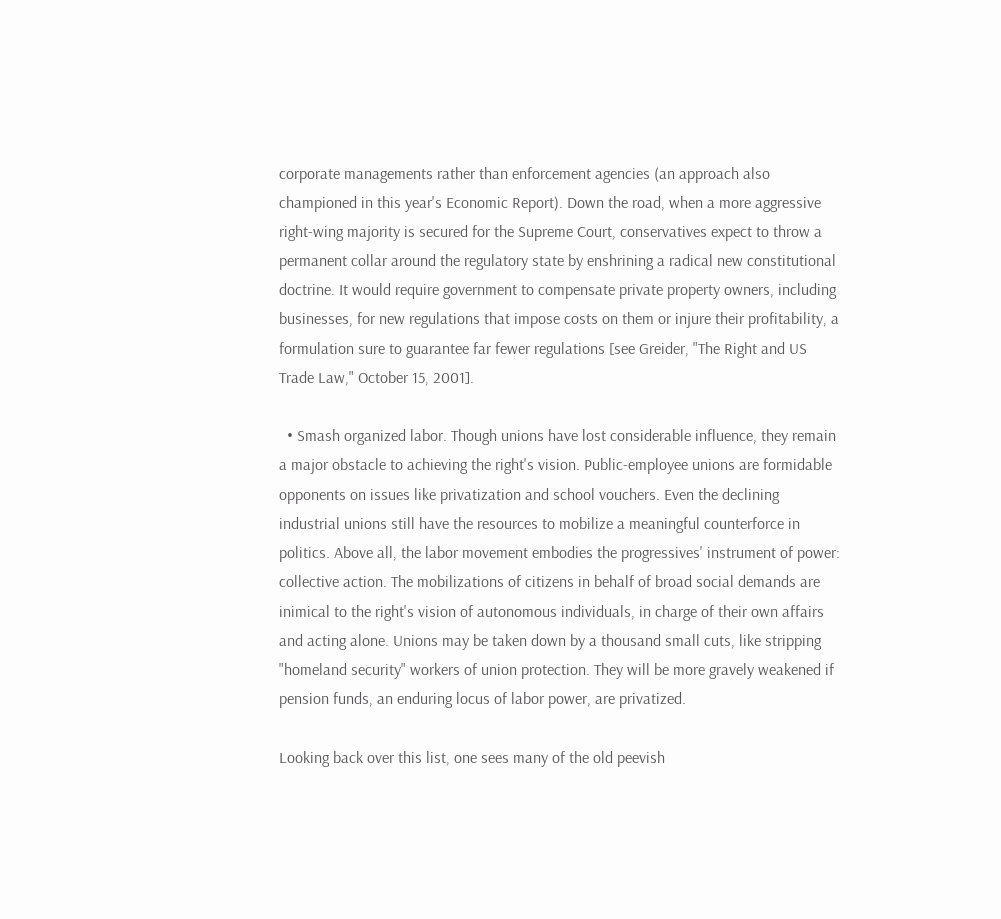corporate managements rather than enforcement agencies (an approach also championed in this year's Economic Report). Down the road, when a more aggressive right-wing majority is secured for the Supreme Court, conservatives expect to throw a permanent collar around the regulatory state by enshrining a radical new constitutional doctrine. It would require government to compensate private property owners, including businesses, for new regulations that impose costs on them or injure their profitability, a formulation sure to guarantee far fewer regulations [see Greider, "The Right and US Trade Law," October 15, 2001].

  • Smash organized labor. Though unions have lost considerable influence, they remain a major obstacle to achieving the right's vision. Public-employee unions are formidable opponents on issues like privatization and school vouchers. Even the declining industrial unions still have the resources to mobilize a meaningful counterforce in politics. Above all, the labor movement embodies the progressives' instrument of power: collective action. The mobilizations of citizens in behalf of broad social demands are inimical to the right's vision of autonomous individuals, in charge of their own affairs and acting alone. Unions may be taken down by a thousand small cuts, like stripping "homeland security" workers of union protection. They will be more gravely weakened if pension funds, an enduring locus of labor power, are privatized.

Looking back over this list, one sees many of the old peevish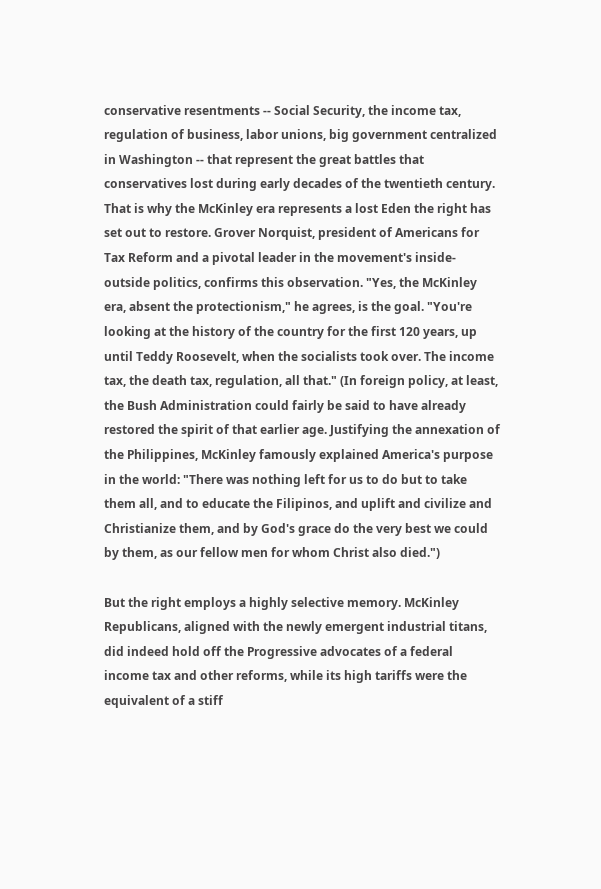conservative resentments -- Social Security, the income tax, regulation of business, labor unions, big government centralized in Washington -- that represent the great battles that conservatives lost during early decades of the twentieth century. That is why the McKinley era represents a lost Eden the right has set out to restore. Grover Norquist, president of Americans for Tax Reform and a pivotal leader in the movement's inside-outside politics, confirms this observation. "Yes, the McKinley era, absent the protectionism," he agrees, is the goal. "You're looking at the history of the country for the first 120 years, up until Teddy Roosevelt, when the socialists took over. The income tax, the death tax, regulation, all that." (In foreign policy, at least, the Bush Administration could fairly be said to have already restored the spirit of that earlier age. Justifying the annexation of the Philippines, McKinley famously explained America's purpose in the world: "There was nothing left for us to do but to take them all, and to educate the Filipinos, and uplift and civilize and Christianize them, and by God's grace do the very best we could by them, as our fellow men for whom Christ also died.")

But the right employs a highly selective memory. McKinley Republicans, aligned with the newly emergent industrial titans, did indeed hold off the Progressive advocates of a federal income tax and other reforms, while its high tariffs were the equivalent of a stiff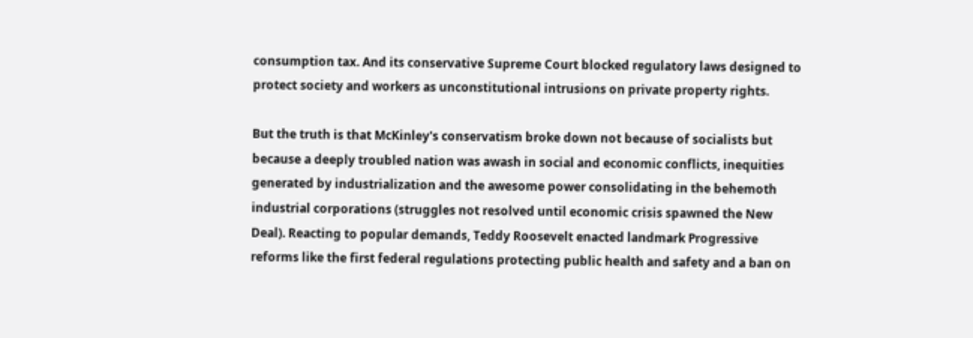consumption tax. And its conservative Supreme Court blocked regulatory laws designed to protect society and workers as unconstitutional intrusions on private property rights.

But the truth is that McKinley's conservatism broke down not because of socialists but because a deeply troubled nation was awash in social and economic conflicts, inequities generated by industrialization and the awesome power consolidating in the behemoth industrial corporations (struggles not resolved until economic crisis spawned the New Deal). Reacting to popular demands, Teddy Roosevelt enacted landmark Progressive reforms like the first federal regulations protecting public health and safety and a ban on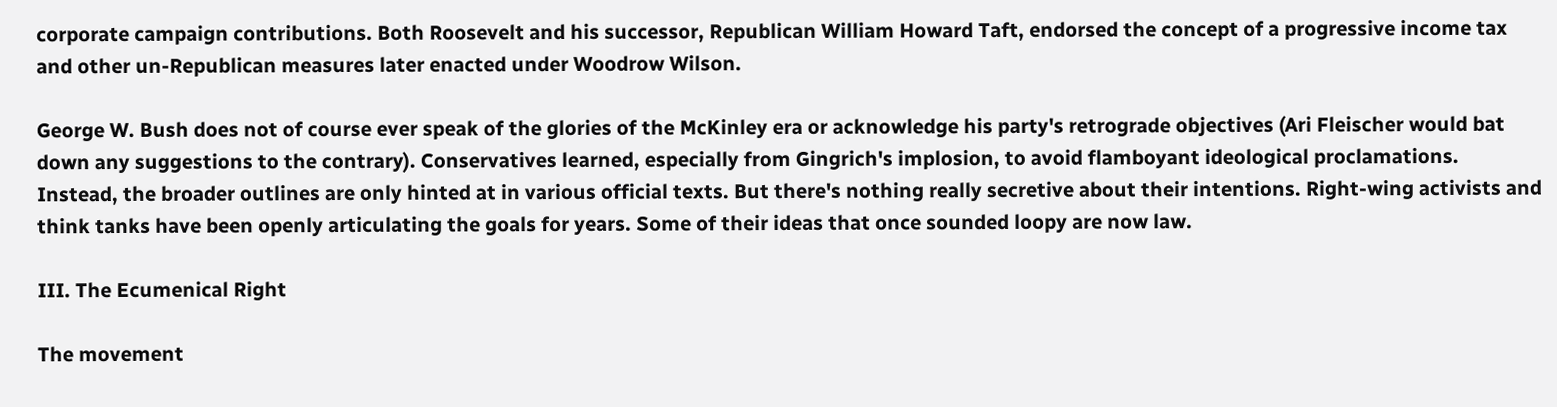corporate campaign contributions. Both Roosevelt and his successor, Republican William Howard Taft, endorsed the concept of a progressive income tax and other un-Republican measures later enacted under Woodrow Wilson.

George W. Bush does not of course ever speak of the glories of the McKinley era or acknowledge his party's retrograde objectives (Ari Fleischer would bat down any suggestions to the contrary). Conservatives learned, especially from Gingrich's implosion, to avoid flamboyant ideological proclamations. Instead, the broader outlines are only hinted at in various official texts. But there's nothing really secretive about their intentions. Right-wing activists and think tanks have been openly articulating the goals for years. Some of their ideas that once sounded loopy are now law.

III. The Ecumenical Right

The movement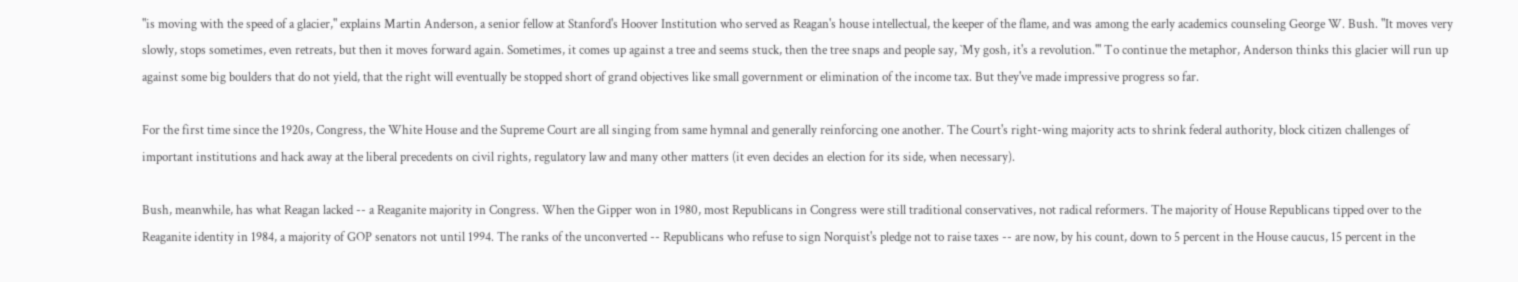"is moving with the speed of a glacier," explains Martin Anderson, a senior fellow at Stanford's Hoover Institution who served as Reagan's house intellectual, the keeper of the flame, and was among the early academics counseling George W. Bush. "It moves very slowly, stops sometimes, even retreats, but then it moves forward again. Sometimes, it comes up against a tree and seems stuck, then the tree snaps and people say, `My gosh, it's a revolution.'" To continue the metaphor, Anderson thinks this glacier will run up against some big boulders that do not yield, that the right will eventually be stopped short of grand objectives like small government or elimination of the income tax. But they've made impressive progress so far.

For the first time since the 1920s, Congress, the White House and the Supreme Court are all singing from same hymnal and generally reinforcing one another. The Court's right-wing majority acts to shrink federal authority, block citizen challenges of important institutions and hack away at the liberal precedents on civil rights, regulatory law and many other matters (it even decides an election for its side, when necessary).

Bush, meanwhile, has what Reagan lacked -- a Reaganite majority in Congress. When the Gipper won in 1980, most Republicans in Congress were still traditional conservatives, not radical reformers. The majority of House Republicans tipped over to the Reaganite identity in 1984, a majority of GOP senators not until 1994. The ranks of the unconverted -- Republicans who refuse to sign Norquist's pledge not to raise taxes -- are now, by his count, down to 5 percent in the House caucus, 15 percent in the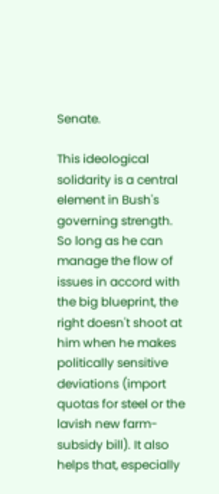Senate.

This ideological solidarity is a central element in Bush's governing strength. So long as he can manage the flow of issues in accord with the big blueprint, the right doesn't shoot at him when he makes politically sensitive deviations (import quotas for steel or the lavish new farm-subsidy bill). It also helps that, especially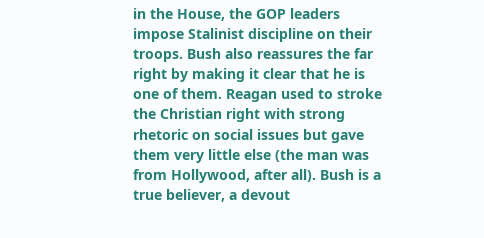in the House, the GOP leaders impose Stalinist discipline on their troops. Bush also reassures the far right by making it clear that he is one of them. Reagan used to stroke the Christian right with strong rhetoric on social issues but gave them very little else (the man was from Hollywood, after all). Bush is a true believer, a devout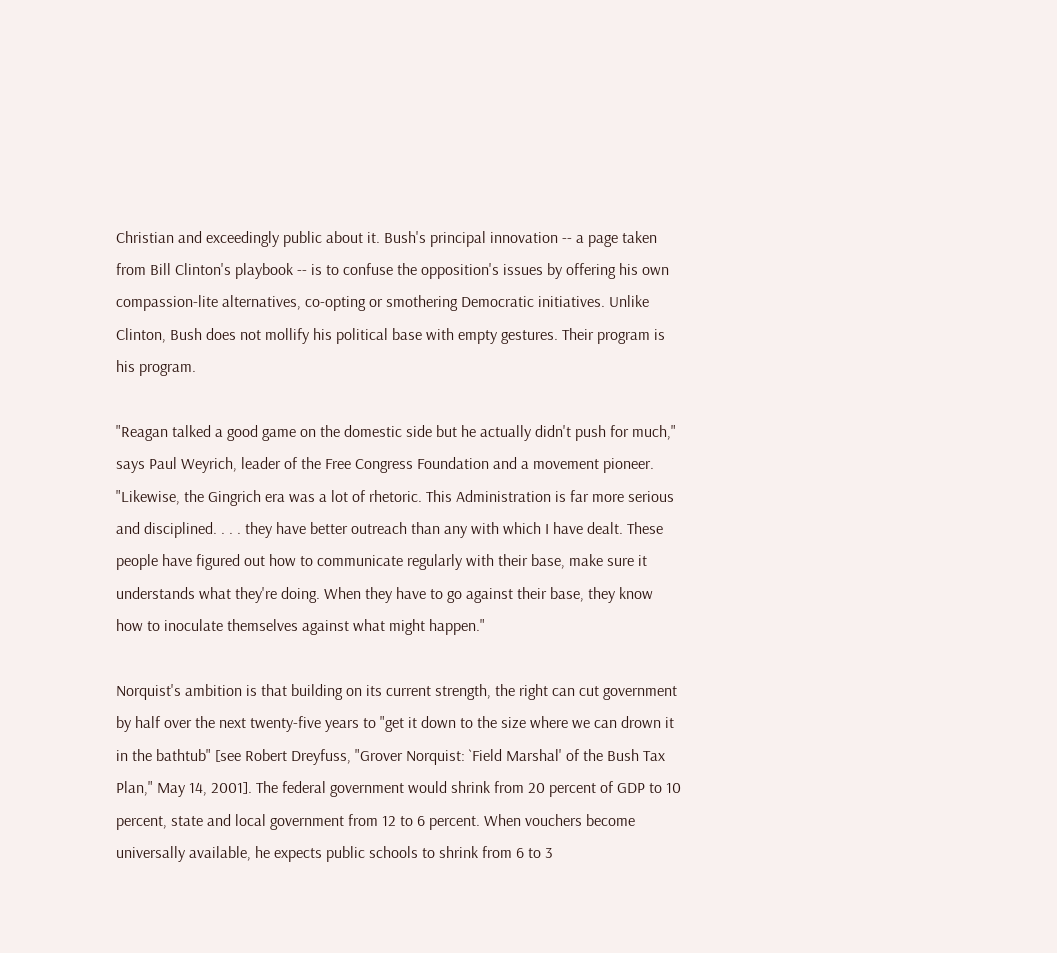Christian and exceedingly public about it. Bush's principal innovation -- a page taken from Bill Clinton's playbook -- is to confuse the opposition's issues by offering his own compassion-lite alternatives, co-opting or smothering Democratic initiatives. Unlike Clinton, Bush does not mollify his political base with empty gestures. Their program is his program.

"Reagan talked a good game on the domestic side but he actually didn't push for much," says Paul Weyrich, leader of the Free Congress Foundation and a movement pioneer. "Likewise, the Gingrich era was a lot of rhetoric. This Administration is far more serious and disciplined. . . . they have better outreach than any with which I have dealt. These people have figured out how to communicate regularly with their base, make sure it understands what they're doing. When they have to go against their base, they know how to inoculate themselves against what might happen."

Norquist's ambition is that building on its current strength, the right can cut government by half over the next twenty-five years to "get it down to the size where we can drown it in the bathtub" [see Robert Dreyfuss, "Grover Norquist: `Field Marshal' of the Bush Tax Plan," May 14, 2001]. The federal government would shrink from 20 percent of GDP to 10 percent, state and local government from 12 to 6 percent. When vouchers become universally available, he expects public schools to shrink from 6 to 3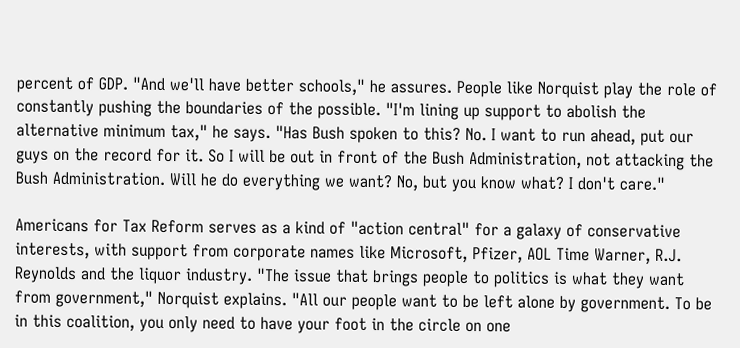percent of GDP. "And we'll have better schools," he assures. People like Norquist play the role of constantly pushing the boundaries of the possible. "I'm lining up support to abolish the alternative minimum tax," he says. "Has Bush spoken to this? No. I want to run ahead, put our guys on the record for it. So I will be out in front of the Bush Administration, not attacking the Bush Administration. Will he do everything we want? No, but you know what? I don't care."

Americans for Tax Reform serves as a kind of "action central" for a galaxy of conservative interests, with support from corporate names like Microsoft, Pfizer, AOL Time Warner, R.J. Reynolds and the liquor industry. "The issue that brings people to politics is what they want from government," Norquist explains. "All our people want to be left alone by government. To be in this coalition, you only need to have your foot in the circle on one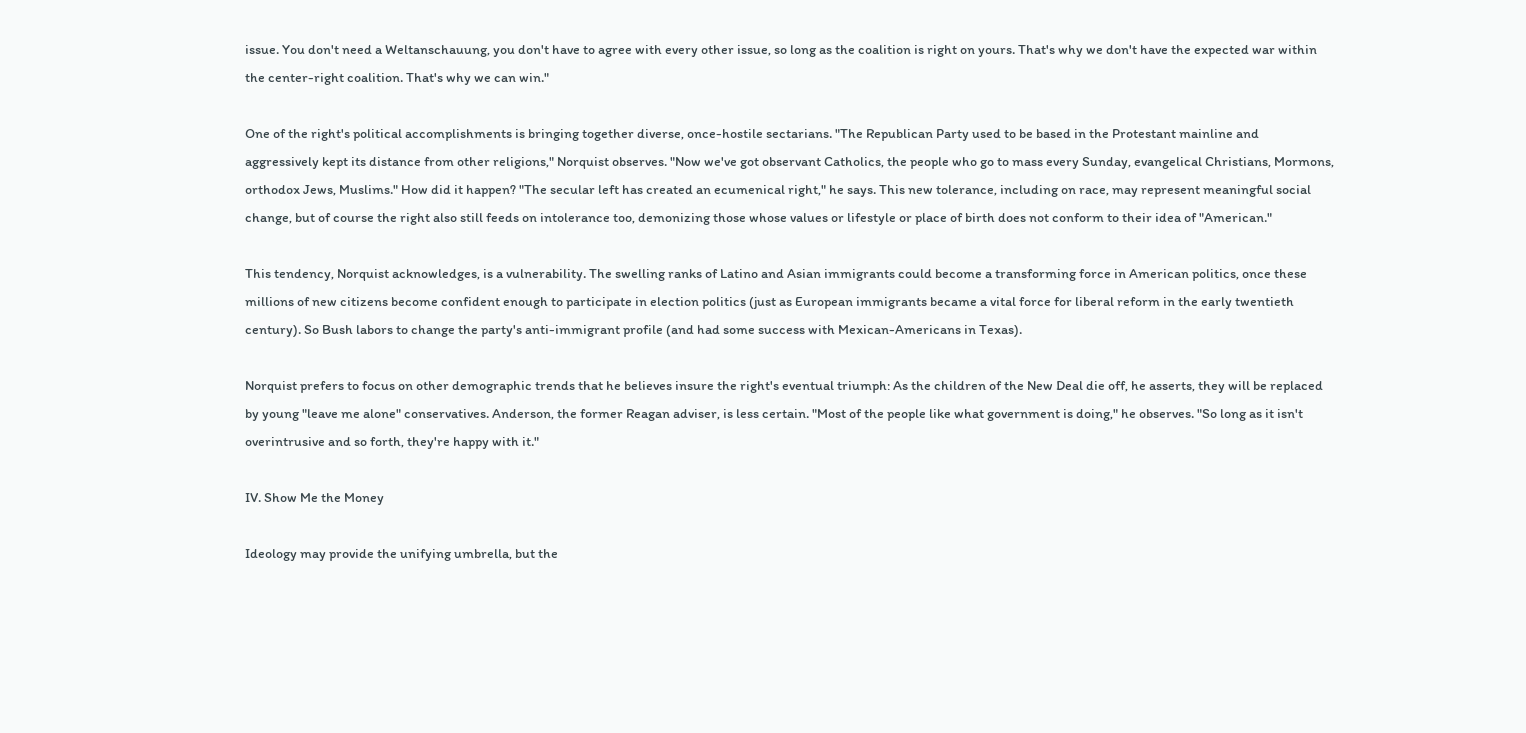issue. You don't need a Weltanschauung, you don't have to agree with every other issue, so long as the coalition is right on yours. That's why we don't have the expected war within the center-right coalition. That's why we can win."

One of the right's political accomplishments is bringing together diverse, once-hostile sectarians. "The Republican Party used to be based in the Protestant mainline and aggressively kept its distance from other religions," Norquist observes. "Now we've got observant Catholics, the people who go to mass every Sunday, evangelical Christians, Mormons, orthodox Jews, Muslims." How did it happen? "The secular left has created an ecumenical right," he says. This new tolerance, including on race, may represent meaningful social change, but of course the right also still feeds on intolerance too, demonizing those whose values or lifestyle or place of birth does not conform to their idea of "American."

This tendency, Norquist acknowledges, is a vulnerability. The swelling ranks of Latino and Asian immigrants could become a transforming force in American politics, once these millions of new citizens become confident enough to participate in election politics (just as European immigrants became a vital force for liberal reform in the early twentieth century). So Bush labors to change the party's anti-immigrant profile (and had some success with Mexican-Americans in Texas).

Norquist prefers to focus on other demographic trends that he believes insure the right's eventual triumph: As the children of the New Deal die off, he asserts, they will be replaced by young "leave me alone" conservatives. Anderson, the former Reagan adviser, is less certain. "Most of the people like what government is doing," he observes. "So long as it isn't overintrusive and so forth, they're happy with it."

IV. Show Me the Money

Ideology may provide the unifying umbrella, but the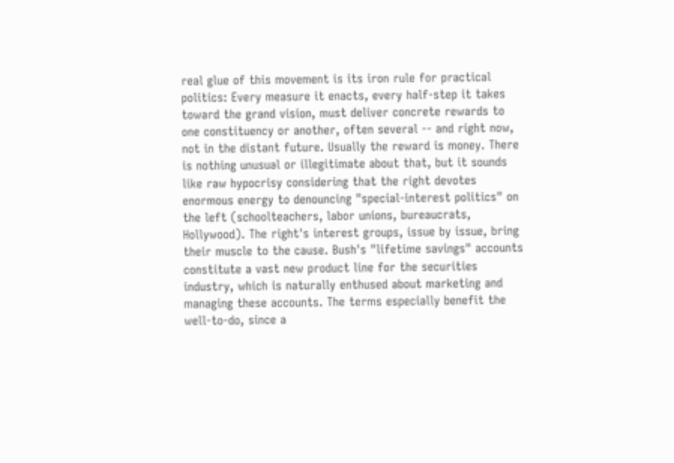real glue of this movement is its iron rule for practical politics: Every measure it enacts, every half-step it takes toward the grand vision, must deliver concrete rewards to one constituency or another, often several -- and right now, not in the distant future. Usually the reward is money. There is nothing unusual or illegitimate about that, but it sounds like raw hypocrisy considering that the right devotes enormous energy to denouncing "special-interest politics" on the left (schoolteachers, labor unions, bureaucrats, Hollywood). The right's interest groups, issue by issue, bring their muscle to the cause. Bush's "lifetime savings" accounts constitute a vast new product line for the securities industry, which is naturally enthused about marketing and managing these accounts. The terms especially benefit the well-to-do, since a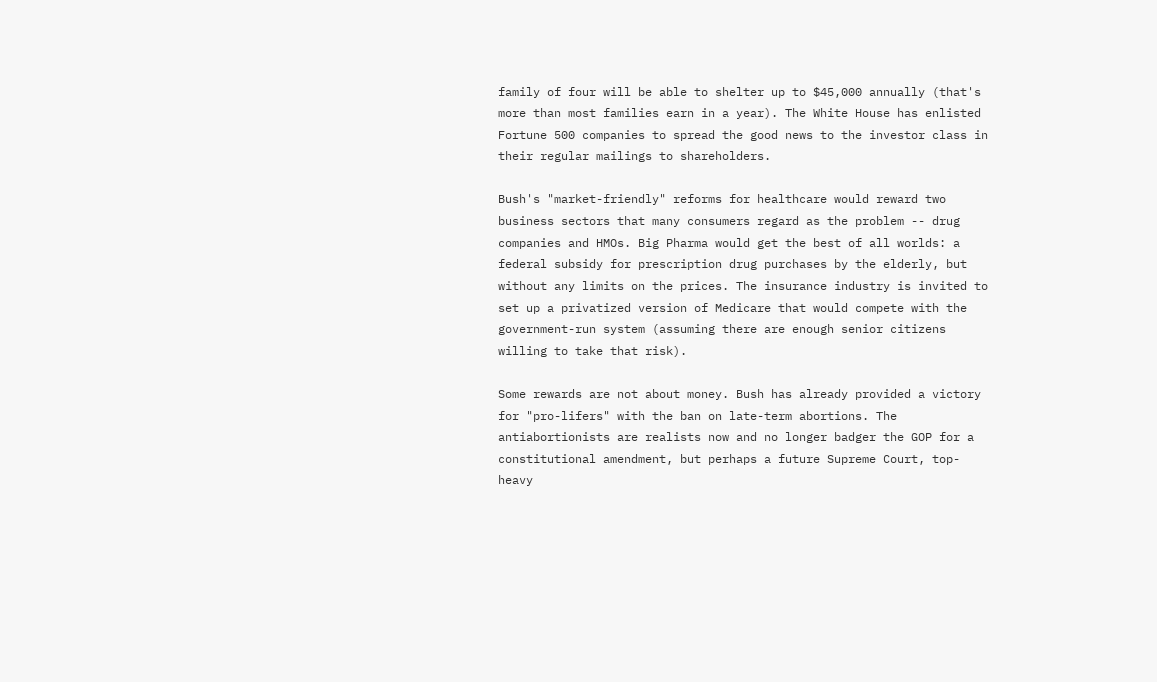family of four will be able to shelter up to $45,000 annually (that's more than most families earn in a year). The White House has enlisted Fortune 500 companies to spread the good news to the investor class in their regular mailings to shareholders.

Bush's "market-friendly" reforms for healthcare would reward two business sectors that many consumers regard as the problem -- drug companies and HMOs. Big Pharma would get the best of all worlds: a federal subsidy for prescription drug purchases by the elderly, but without any limits on the prices. The insurance industry is invited to set up a privatized version of Medicare that would compete with the government-run system (assuming there are enough senior citizens willing to take that risk).

Some rewards are not about money. Bush has already provided a victory for "pro-lifers" with the ban on late-term abortions. The antiabortionists are realists now and no longer badger the GOP for a constitutional amendment, but perhaps a future Supreme Court, top-heavy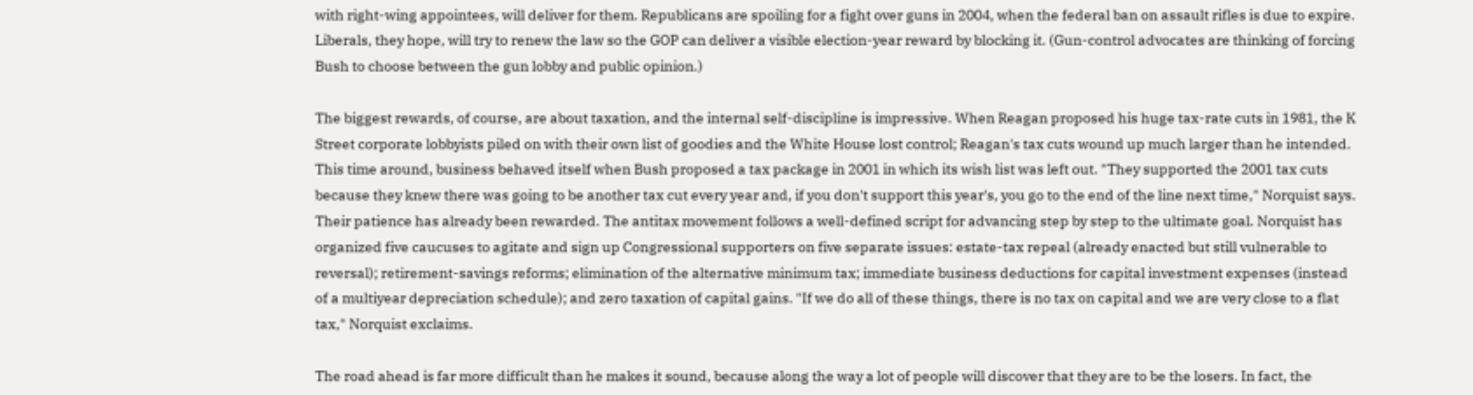with right-wing appointees, will deliver for them. Republicans are spoiling for a fight over guns in 2004, when the federal ban on assault rifles is due to expire. Liberals, they hope, will try to renew the law so the GOP can deliver a visible election-year reward by blocking it. (Gun-control advocates are thinking of forcing Bush to choose between the gun lobby and public opinion.)

The biggest rewards, of course, are about taxation, and the internal self-discipline is impressive. When Reagan proposed his huge tax-rate cuts in 1981, the K Street corporate lobbyists piled on with their own list of goodies and the White House lost control; Reagan's tax cuts wound up much larger than he intended. This time around, business behaved itself when Bush proposed a tax package in 2001 in which its wish list was left out. "They supported the 2001 tax cuts because they knew there was going to be another tax cut every year and, if you don't support this year's, you go to the end of the line next time," Norquist says. Their patience has already been rewarded. The antitax movement follows a well-defined script for advancing step by step to the ultimate goal. Norquist has organized five caucuses to agitate and sign up Congressional supporters on five separate issues: estate-tax repeal (already enacted but still vulnerable to reversal); retirement-savings reforms; elimination of the alternative minimum tax; immediate business deductions for capital investment expenses (instead of a multiyear depreciation schedule); and zero taxation of capital gains. "If we do all of these things, there is no tax on capital and we are very close to a flat tax," Norquist exclaims.

The road ahead is far more difficult than he makes it sound, because along the way a lot of people will discover that they are to be the losers. In fact, the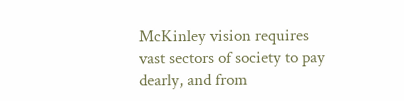McKinley vision requires vast sectors of society to pay dearly, and from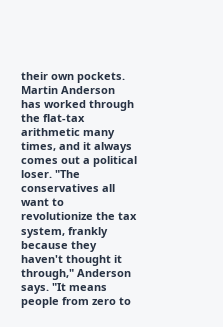their own pockets. Martin Anderson has worked through the flat-tax arithmetic many times, and it always comes out a political loser. "The conservatives all want to revolutionize the tax system, frankly because they haven't thought it through," Anderson says. "It means people from zero to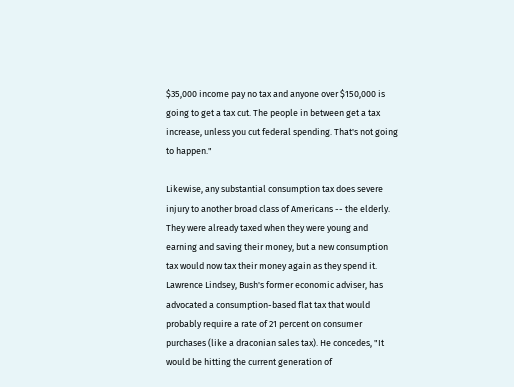$35,000 income pay no tax and anyone over $150,000 is going to get a tax cut. The people in between get a tax increase, unless you cut federal spending. That's not going to happen."

Likewise, any substantial consumption tax does severe injury to another broad class of Americans -- the elderly. They were already taxed when they were young and earning and saving their money, but a new consumption tax would now tax their money again as they spend it. Lawrence Lindsey, Bush's former economic adviser, has advocated a consumption-based flat tax that would probably require a rate of 21 percent on consumer purchases (like a draconian sales tax). He concedes, "It would be hitting the current generation of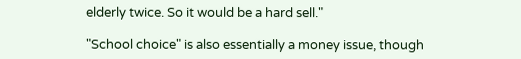elderly twice. So it would be a hard sell."

"School choice" is also essentially a money issue, though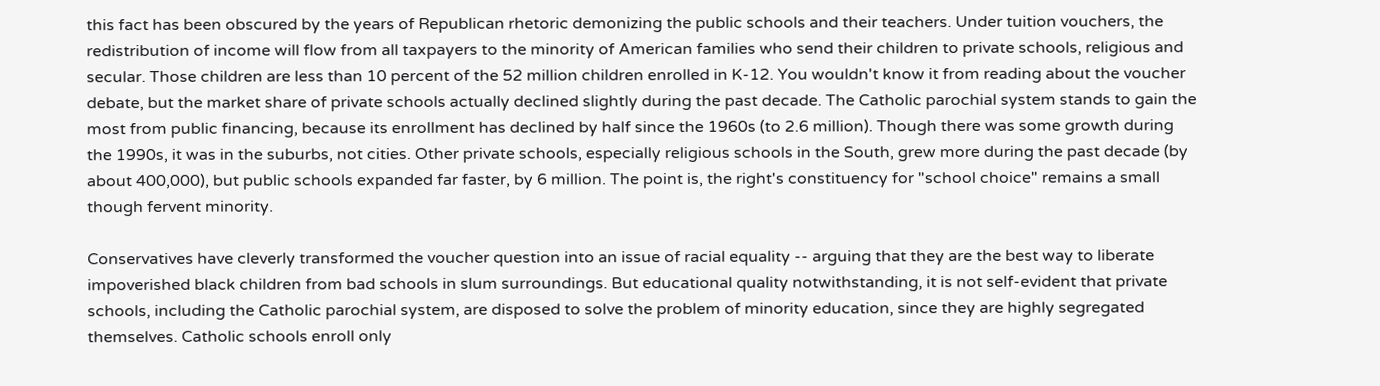this fact has been obscured by the years of Republican rhetoric demonizing the public schools and their teachers. Under tuition vouchers, the redistribution of income will flow from all taxpayers to the minority of American families who send their children to private schools, religious and secular. Those children are less than 10 percent of the 52 million children enrolled in K-12. You wouldn't know it from reading about the voucher debate, but the market share of private schools actually declined slightly during the past decade. The Catholic parochial system stands to gain the most from public financing, because its enrollment has declined by half since the 1960s (to 2.6 million). Though there was some growth during the 1990s, it was in the suburbs, not cities. Other private schools, especially religious schools in the South, grew more during the past decade (by about 400,000), but public schools expanded far faster, by 6 million. The point is, the right's constituency for "school choice" remains a small though fervent minority.

Conservatives have cleverly transformed the voucher question into an issue of racial equality -- arguing that they are the best way to liberate impoverished black children from bad schools in slum surroundings. But educational quality notwithstanding, it is not self-evident that private schools, including the Catholic parochial system, are disposed to solve the problem of minority education, since they are highly segregated themselves. Catholic schools enroll only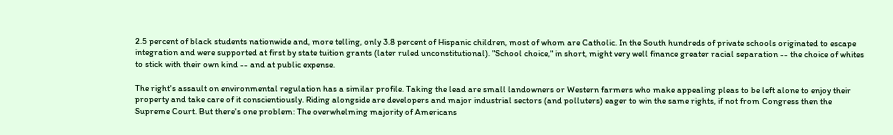2.5 percent of black students nationwide and, more telling, only 3.8 percent of Hispanic children, most of whom are Catholic. In the South hundreds of private schools originated to escape integration and were supported at first by state tuition grants (later ruled unconstitutional). "School choice," in short, might very well finance greater racial separation -- the choice of whites to stick with their own kind -- and at public expense.

The right's assault on environmental regulation has a similar profile. Taking the lead are small landowners or Western farmers who make appealing pleas to be left alone to enjoy their property and take care of it conscientiously. Riding alongside are developers and major industrial sectors (and polluters) eager to win the same rights, if not from Congress then the Supreme Court. But there's one problem: The overwhelming majority of Americans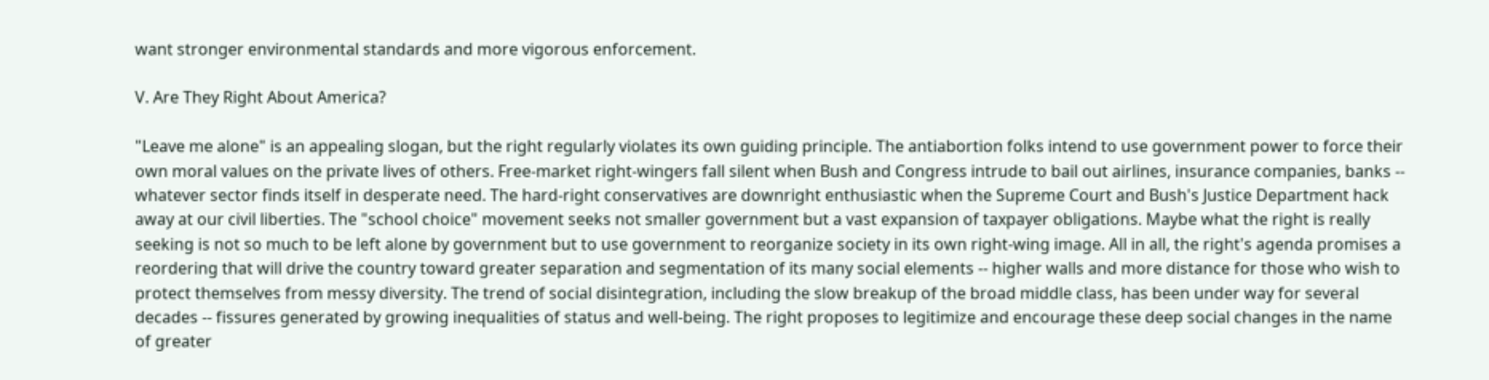want stronger environmental standards and more vigorous enforcement.

V. Are They Right About America?

"Leave me alone" is an appealing slogan, but the right regularly violates its own guiding principle. The antiabortion folks intend to use government power to force their own moral values on the private lives of others. Free-market right-wingers fall silent when Bush and Congress intrude to bail out airlines, insurance companies, banks -- whatever sector finds itself in desperate need. The hard-right conservatives are downright enthusiastic when the Supreme Court and Bush's Justice Department hack away at our civil liberties. The "school choice" movement seeks not smaller government but a vast expansion of taxpayer obligations. Maybe what the right is really seeking is not so much to be left alone by government but to use government to reorganize society in its own right-wing image. All in all, the right's agenda promises a reordering that will drive the country toward greater separation and segmentation of its many social elements -- higher walls and more distance for those who wish to protect themselves from messy diversity. The trend of social disintegration, including the slow breakup of the broad middle class, has been under way for several decades -- fissures generated by growing inequalities of status and well-being. The right proposes to legitimize and encourage these deep social changes in the name of greater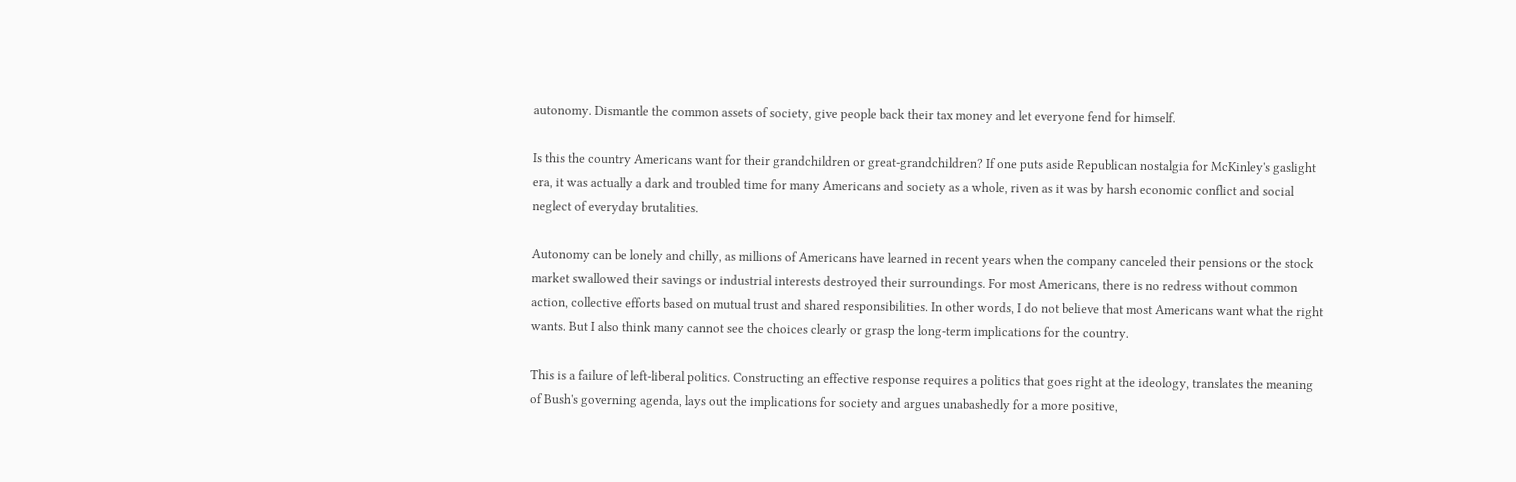autonomy. Dismantle the common assets of society, give people back their tax money and let everyone fend for himself.

Is this the country Americans want for their grandchildren or great-grandchildren? If one puts aside Republican nostalgia for McKinley's gaslight era, it was actually a dark and troubled time for many Americans and society as a whole, riven as it was by harsh economic conflict and social neglect of everyday brutalities.

Autonomy can be lonely and chilly, as millions of Americans have learned in recent years when the company canceled their pensions or the stock market swallowed their savings or industrial interests destroyed their surroundings. For most Americans, there is no redress without common action, collective efforts based on mutual trust and shared responsibilities. In other words, I do not believe that most Americans want what the right wants. But I also think many cannot see the choices clearly or grasp the long-term implications for the country.

This is a failure of left-liberal politics. Constructing an effective response requires a politics that goes right at the ideology, translates the meaning of Bush's governing agenda, lays out the implications for society and argues unabashedly for a more positive,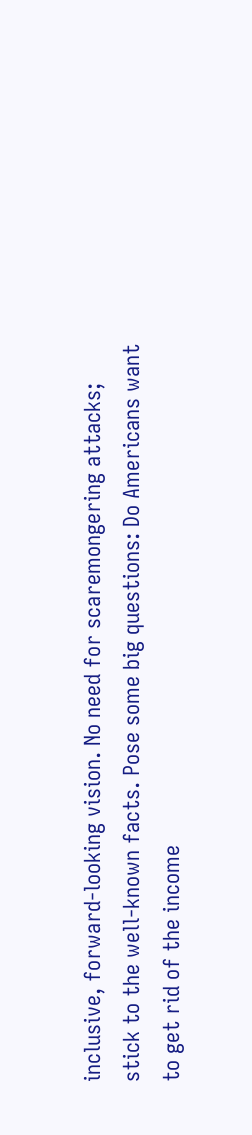inclusive, forward-looking vision. No need for scaremongering attacks; stick to the well-known facts. Pose some big questions: Do Americans want to get rid of the income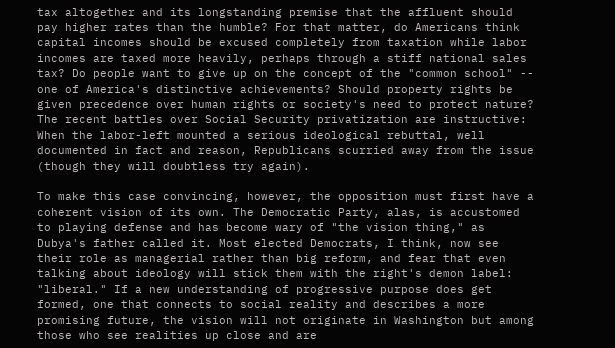tax altogether and its longstanding premise that the affluent should pay higher rates than the humble? For that matter, do Americans think capital incomes should be excused completely from taxation while labor incomes are taxed more heavily, perhaps through a stiff national sales tax? Do people want to give up on the concept of the "common school" -- one of America's distinctive achievements? Should property rights be given precedence over human rights or society's need to protect nature? The recent battles over Social Security privatization are instructive: When the labor-left mounted a serious ideological rebuttal, well documented in fact and reason, Republicans scurried away from the issue (though they will doubtless try again).

To make this case convincing, however, the opposition must first have a coherent vision of its own. The Democratic Party, alas, is accustomed to playing defense and has become wary of "the vision thing," as Dubya's father called it. Most elected Democrats, I think, now see their role as managerial rather than big reform, and fear that even talking about ideology will stick them with the right's demon label: "liberal." If a new understanding of progressive purpose does get formed, one that connects to social reality and describes a more promising future, the vision will not originate in Washington but among those who see realities up close and are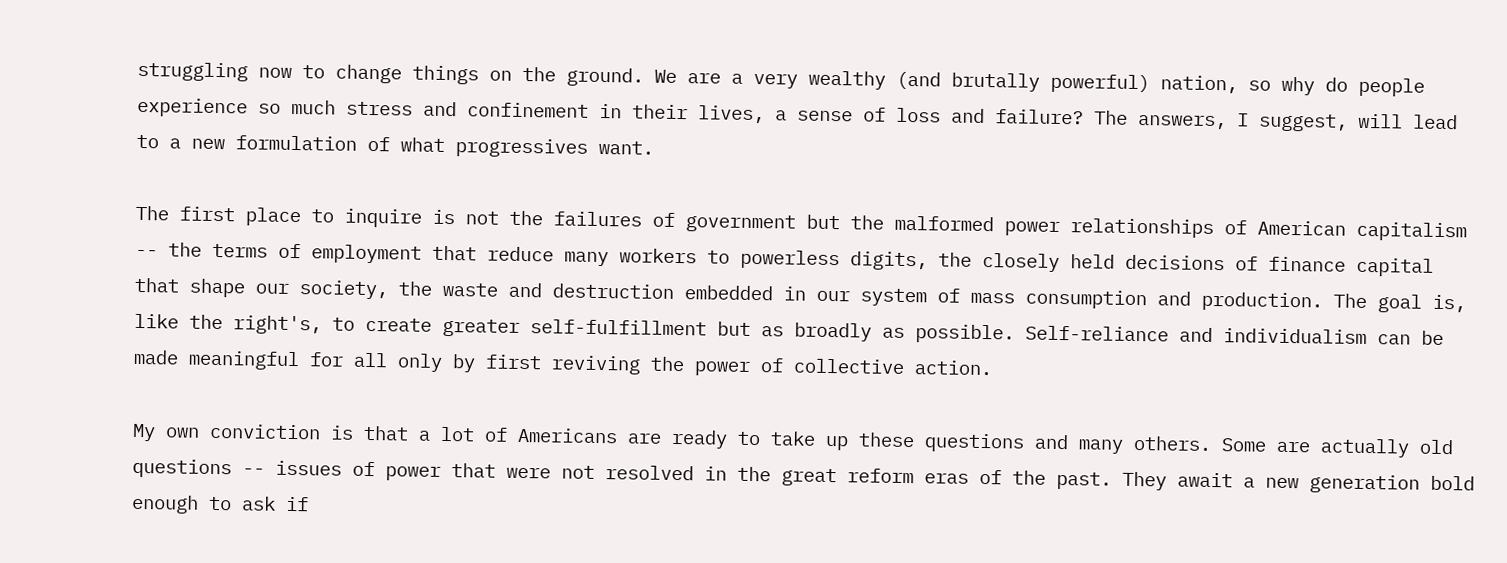struggling now to change things on the ground. We are a very wealthy (and brutally powerful) nation, so why do people experience so much stress and confinement in their lives, a sense of loss and failure? The answers, I suggest, will lead to a new formulation of what progressives want.

The first place to inquire is not the failures of government but the malformed power relationships of American capitalism -- the terms of employment that reduce many workers to powerless digits, the closely held decisions of finance capital that shape our society, the waste and destruction embedded in our system of mass consumption and production. The goal is, like the right's, to create greater self-fulfillment but as broadly as possible. Self-reliance and individualism can be made meaningful for all only by first reviving the power of collective action.

My own conviction is that a lot of Americans are ready to take up these questions and many others. Some are actually old questions -- issues of power that were not resolved in the great reform eras of the past. They await a new generation bold enough to ask if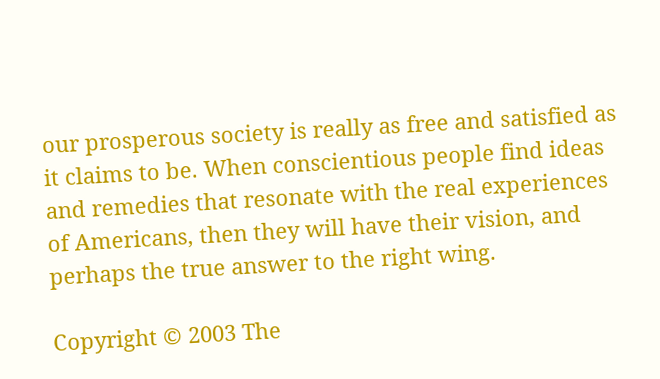our prosperous society is really as free and satisfied as it claims to be. When conscientious people find ideas and remedies that resonate with the real experiences of Americans, then they will have their vision, and perhaps the true answer to the right wing.

Copyright © 2003 The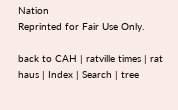Nation
Reprinted for Fair Use Only.

back to CAH | ratville times | rat haus | Index | Search | tree